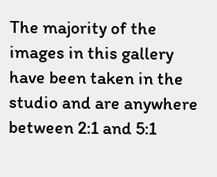The majority of the images in this gallery have been taken in the studio and are anywhere between 2:1 and 5:1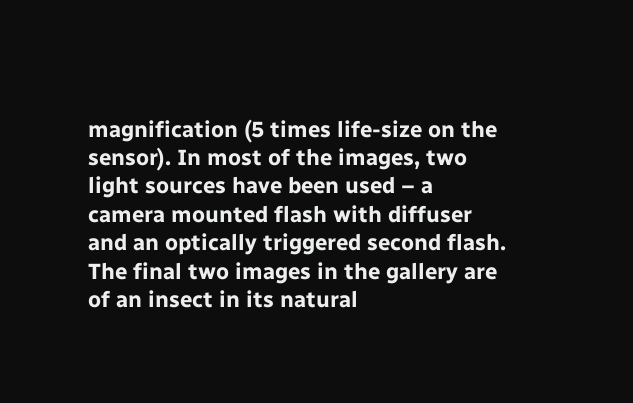magnification (5 times life-size on the sensor). In most of the images, two light sources have been used – a camera mounted flash with diffuser and an optically triggered second flash. The final two images in the gallery are of an insect in its natural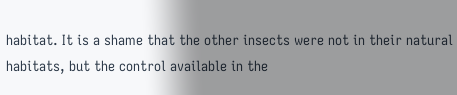habitat. It is a shame that the other insects were not in their natural habitats, but the control available in the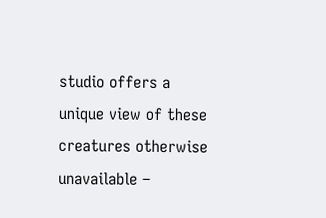studio offers a unique view of these creatures otherwise unavailable –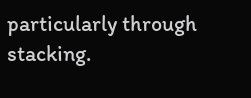particularly through stacking.